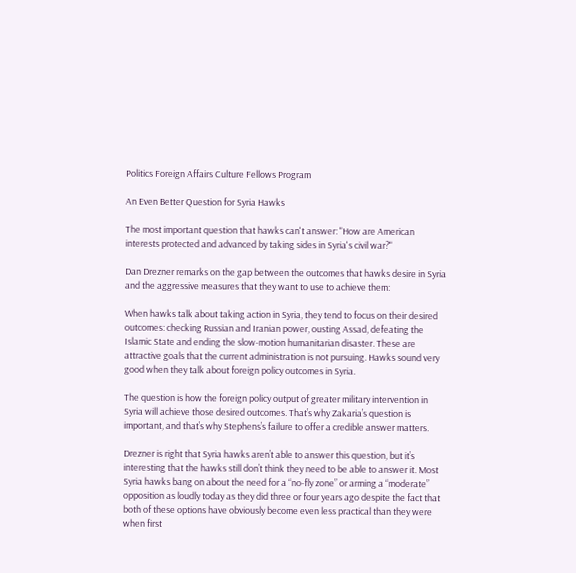Politics Foreign Affairs Culture Fellows Program

An Even Better Question for Syria Hawks

The most important question that hawks can't answer: "How are American interests protected and advanced by taking sides in Syria's civil war?"

Dan Drezner remarks on the gap between the outcomes that hawks desire in Syria and the aggressive measures that they want to use to achieve them:

When hawks talk about taking action in Syria, they tend to focus on their desired outcomes: checking Russian and Iranian power, ousting Assad, defeating the Islamic State and ending the slow-motion humanitarian disaster. These are attractive goals that the current administration is not pursuing. Hawks sound very good when they talk about foreign policy outcomes in Syria.

The question is how the foreign policy output of greater military intervention in Syria will achieve those desired outcomes. That’s why Zakaria’s question is important, and that’s why Stephens’s failure to offer a credible answer matters.

Drezner is right that Syria hawks aren’t able to answer this question, but it’s interesting that the hawks still don’t think they need to be able to answer it. Most Syria hawks bang on about the need for a “no-fly zone” or arming a “moderate” opposition as loudly today as they did three or four years ago despite the fact that both of these options have obviously become even less practical than they were when first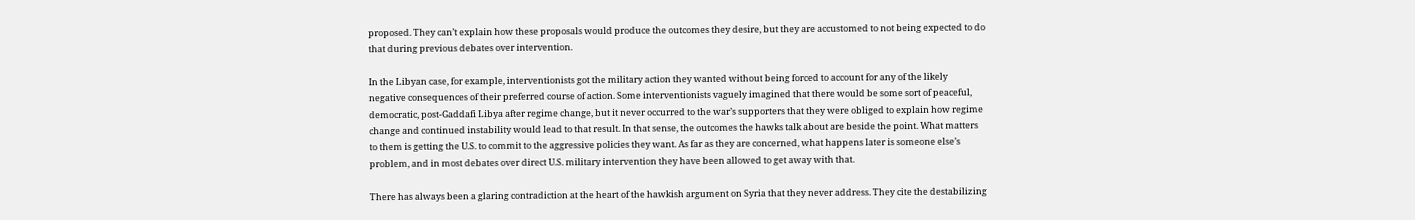proposed. They can’t explain how these proposals would produce the outcomes they desire, but they are accustomed to not being expected to do that during previous debates over intervention.

In the Libyan case, for example, interventionists got the military action they wanted without being forced to account for any of the likely negative consequences of their preferred course of action. Some interventionists vaguely imagined that there would be some sort of peaceful, democratic, post-Gaddafi Libya after regime change, but it never occurred to the war’s supporters that they were obliged to explain how regime change and continued instability would lead to that result. In that sense, the outcomes the hawks talk about are beside the point. What matters to them is getting the U.S. to commit to the aggressive policies they want. As far as they are concerned, what happens later is someone else’s problem, and in most debates over direct U.S. military intervention they have been allowed to get away with that.

There has always been a glaring contradiction at the heart of the hawkish argument on Syria that they never address. They cite the destabilizing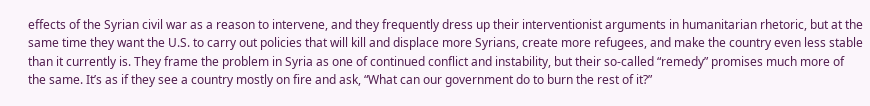effects of the Syrian civil war as a reason to intervene, and they frequently dress up their interventionist arguments in humanitarian rhetoric, but at the same time they want the U.S. to carry out policies that will kill and displace more Syrians, create more refugees, and make the country even less stable than it currently is. They frame the problem in Syria as one of continued conflict and instability, but their so-called “remedy” promises much more of the same. It’s as if they see a country mostly on fire and ask, “What can our government do to burn the rest of it?”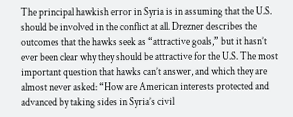The principal hawkish error in Syria is in assuming that the U.S. should be involved in the conflict at all. Drezner describes the outcomes that the hawks seek as “attractive goals,” but it hasn’t ever been clear why they should be attractive for the U.S. The most important question that hawks can’t answer, and which they are almost never asked: “How are American interests protected and advanced by taking sides in Syria’s civil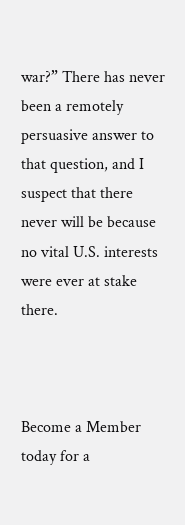war?” There has never been a remotely persuasive answer to that question, and I suspect that there never will be because no vital U.S. interests were ever at stake there.



Become a Member today for a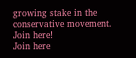growing stake in the conservative movement.
Join here!
Join here